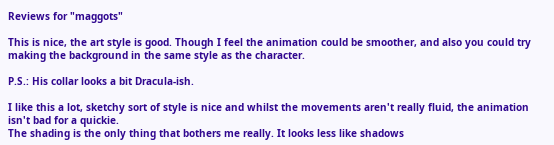Reviews for "maggots"

This is nice, the art style is good. Though I feel the animation could be smoother, and also you could try making the background in the same style as the character.

P.S.: His collar looks a bit Dracula-ish.

I like this a lot, sketchy sort of style is nice and whilst the movements aren't really fluid, the animation isn't bad for a quickie.
The shading is the only thing that bothers me really. It looks less like shadows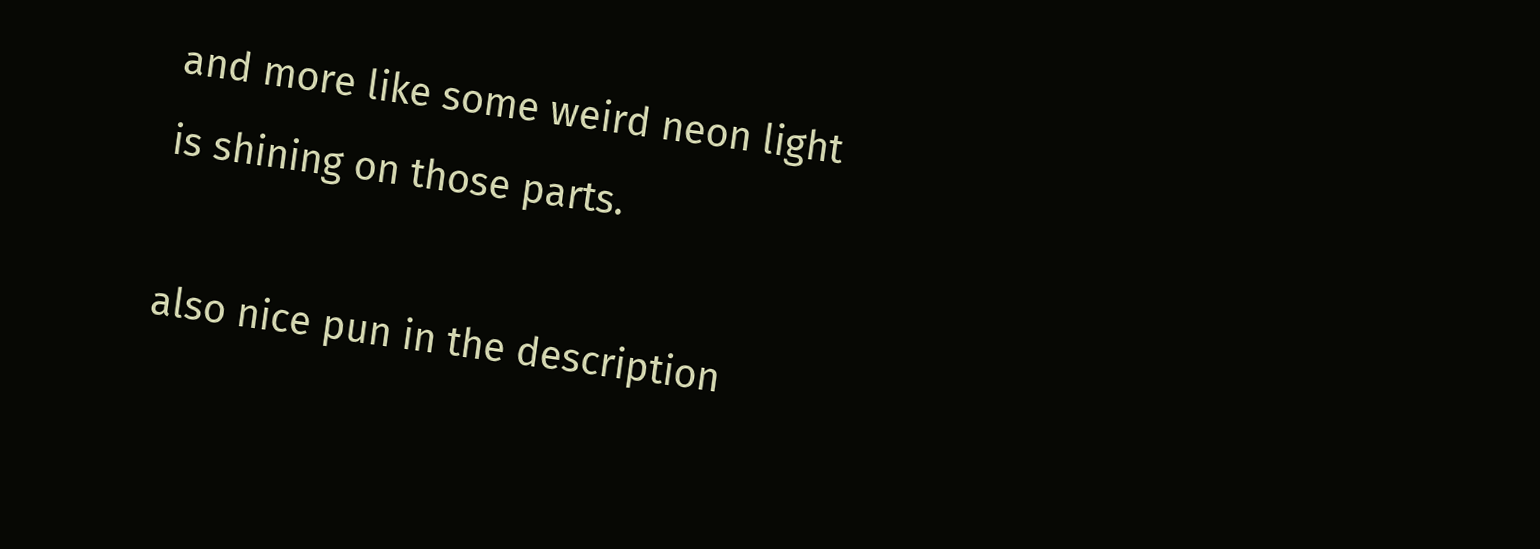and more like some weird neon light is shining on those parts.

also nice pun in the description